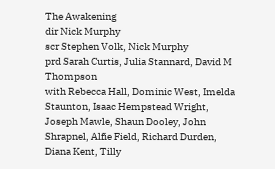The Awakening
dir Nick Murphy
scr Stephen Volk, Nick Murphy
prd Sarah Curtis, Julia Stannard, David M Thompson
with Rebecca Hall, Dominic West, Imelda Staunton, Isaac Hempstead Wright, Joseph Mawle, Shaun Dooley, John Shrapnel, Alfie Field, Richard Durden, Diana Kent, Tilly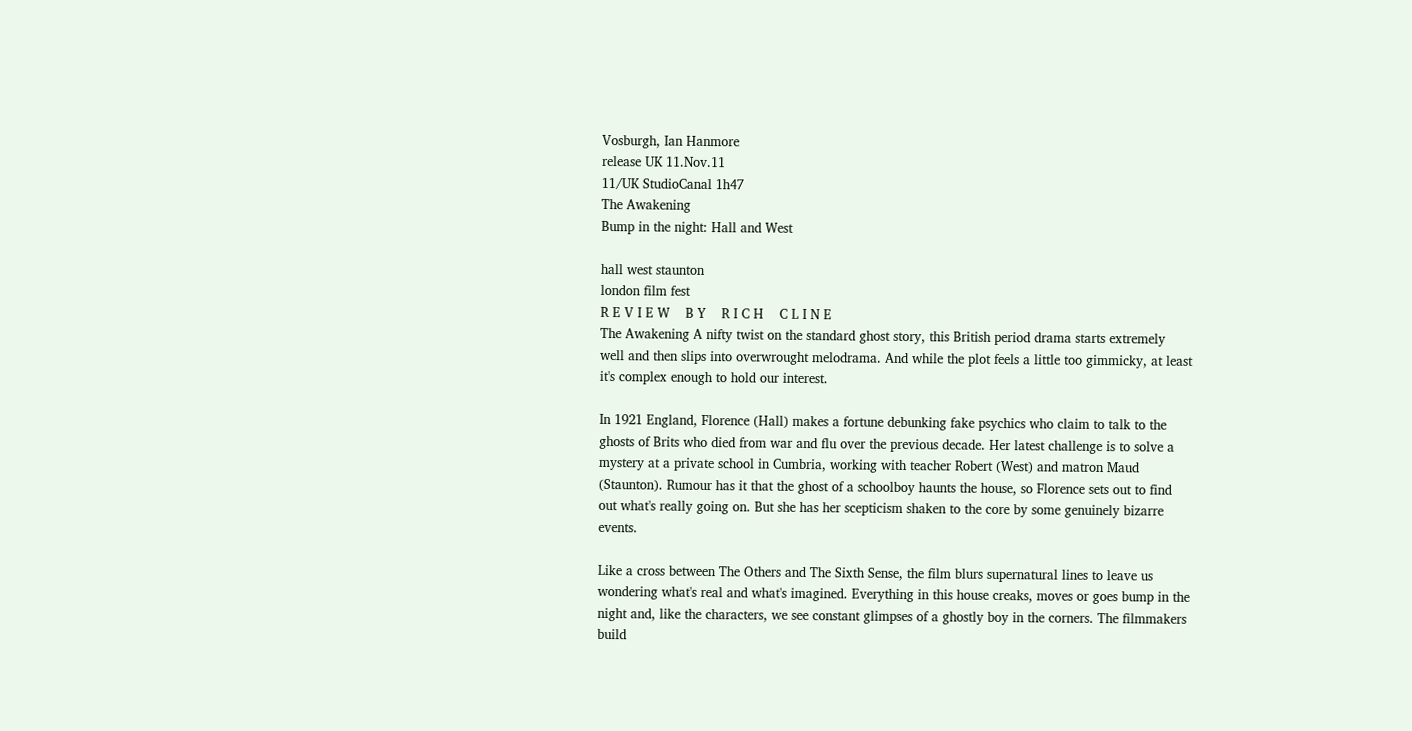Vosburgh, Ian Hanmore
release UK 11.Nov.11
11/UK StudioCanal 1h47
The Awakening
Bump in the night: Hall and West

hall west staunton
london film fest
R E V I E W    B Y    R I C H    C L I N E
The Awakening A nifty twist on the standard ghost story, this British period drama starts extremely well and then slips into overwrought melodrama. And while the plot feels a little too gimmicky, at least it's complex enough to hold our interest.

In 1921 England, Florence (Hall) makes a fortune debunking fake psychics who claim to talk to the ghosts of Brits who died from war and flu over the previous decade. Her latest challenge is to solve a mystery at a private school in Cumbria, working with teacher Robert (West) and matron Maud (Staunton). Rumour has it that the ghost of a schoolboy haunts the house, so Florence sets out to find out what's really going on. But she has her scepticism shaken to the core by some genuinely bizarre events.

Like a cross between The Others and The Sixth Sense, the film blurs supernatural lines to leave us wondering what's real and what's imagined. Everything in this house creaks, moves or goes bump in the night and, like the characters, we see constant glimpses of a ghostly boy in the corners. The filmmakers build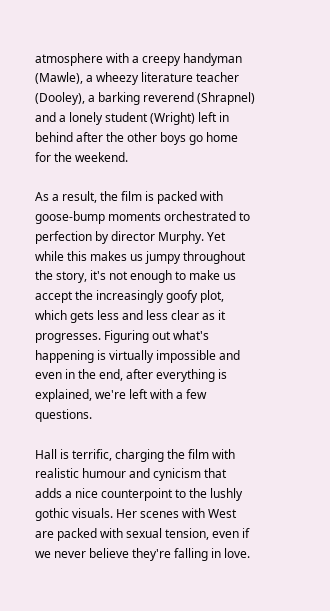atmosphere with a creepy handyman (Mawle), a wheezy literature teacher (Dooley), a barking reverend (Shrapnel) and a lonely student (Wright) left in behind after the other boys go home for the weekend.

As a result, the film is packed with goose-bump moments orchestrated to perfection by director Murphy. Yet while this makes us jumpy throughout the story, it's not enough to make us accept the increasingly goofy plot, which gets less and less clear as it progresses. Figuring out what's happening is virtually impossible and even in the end, after everything is explained, we're left with a few questions.

Hall is terrific, charging the film with realistic humour and cynicism that adds a nice counterpoint to the lushly gothic visuals. Her scenes with West are packed with sexual tension, even if we never believe they're falling in love.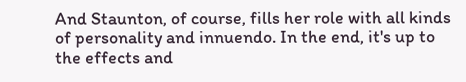And Staunton, of course, fills her role with all kinds of personality and innuendo. In the end, it's up to the effects and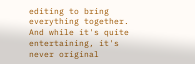editing to bring everything together. And while it's quite entertaining, it's never original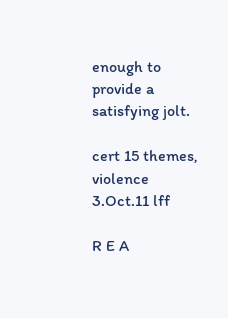enough to provide a satisfying jolt.

cert 15 themes, violence 3.Oct.11 lff

R E A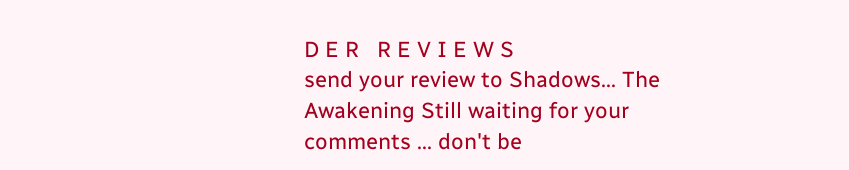D E R   R E V I E W S
send your review to Shadows... The Awakening Still waiting for your comments ... don't be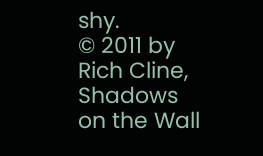shy.
© 2011 by Rich Cline, Shadows on the Wall